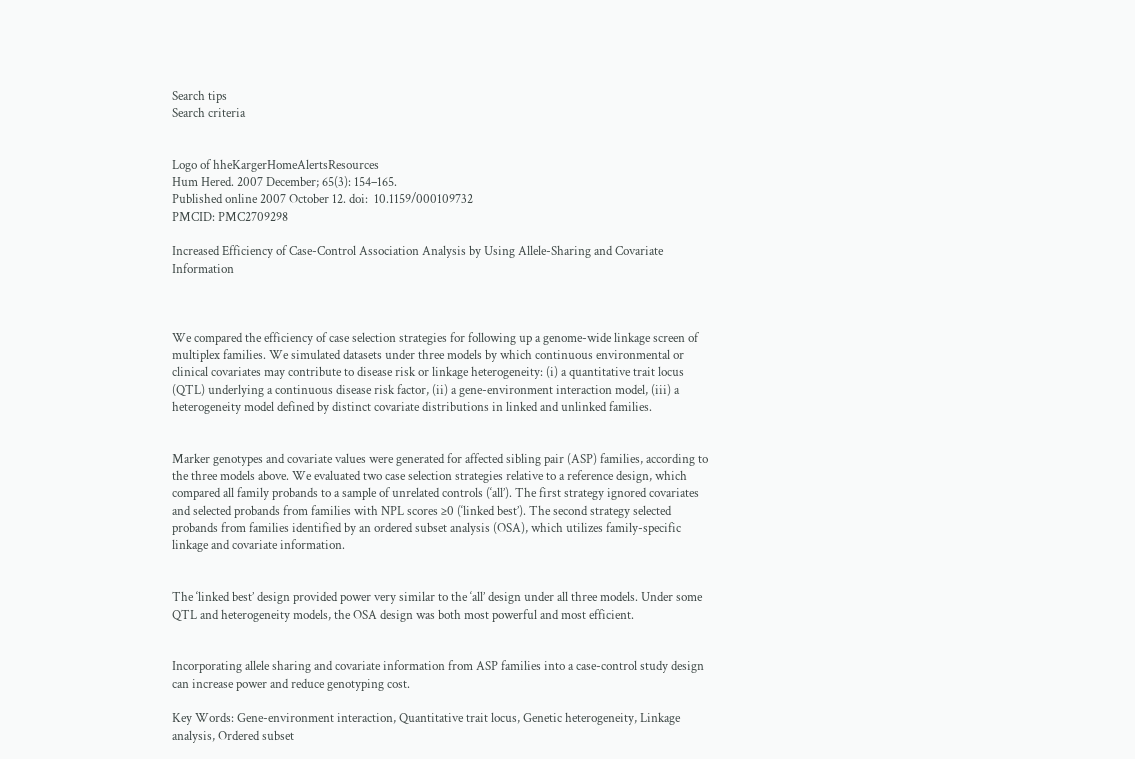Search tips
Search criteria


Logo of hheKargerHomeAlertsResources
Hum Hered. 2007 December; 65(3): 154–165.
Published online 2007 October 12. doi:  10.1159/000109732
PMCID: PMC2709298

Increased Efficiency of Case-Control Association Analysis by Using Allele-Sharing and Covariate Information



We compared the efficiency of case selection strategies for following up a genome-wide linkage screen of multiplex families. We simulated datasets under three models by which continuous environmental or clinical covariates may contribute to disease risk or linkage heterogeneity: (i) a quantitative trait locus (QTL) underlying a continuous disease risk factor, (ii) a gene-environment interaction model, (iii) a heterogeneity model defined by distinct covariate distributions in linked and unlinked families.


Marker genotypes and covariate values were generated for affected sibling pair (ASP) families, according to the three models above. We evaluated two case selection strategies relative to a reference design, which compared all family probands to a sample of unrelated controls (‘all’). The first strategy ignored covariates and selected probands from families with NPL scores ≥0 (‘linked best’). The second strategy selected probands from families identified by an ordered subset analysis (OSA), which utilizes family-specific linkage and covariate information.


The ‘linked best’ design provided power very similar to the ‘all’ design under all three models. Under some QTL and heterogeneity models, the OSA design was both most powerful and most efficient.


Incorporating allele sharing and covariate information from ASP families into a case-control study design can increase power and reduce genotyping cost.

Key Words: Gene-environment interaction, Quantitative trait locus, Genetic heterogeneity, Linkage analysis, Ordered subset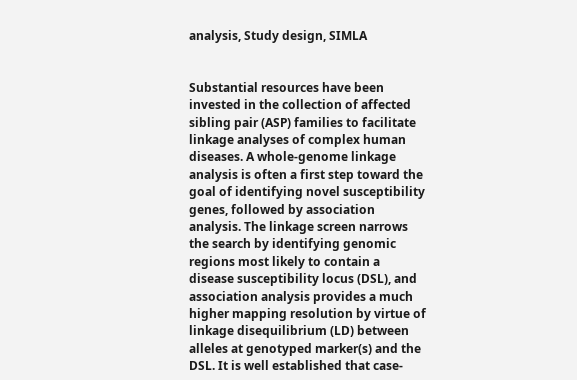analysis, Study design, SIMLA


Substantial resources have been invested in the collection of affected sibling pair (ASP) families to facilitate linkage analyses of complex human diseases. A whole-genome linkage analysis is often a first step toward the goal of identifying novel susceptibility genes, followed by association analysis. The linkage screen narrows the search by identifying genomic regions most likely to contain a disease susceptibility locus (DSL), and association analysis provides a much higher mapping resolution by virtue of linkage disequilibrium (LD) between alleles at genotyped marker(s) and the DSL. It is well established that case-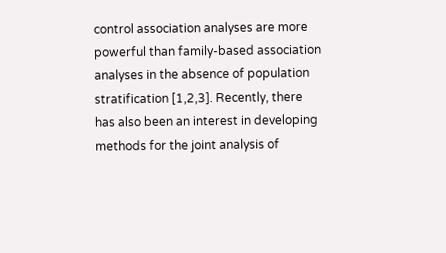control association analyses are more powerful than family-based association analyses in the absence of population stratification [1,2,3]. Recently, there has also been an interest in developing methods for the joint analysis of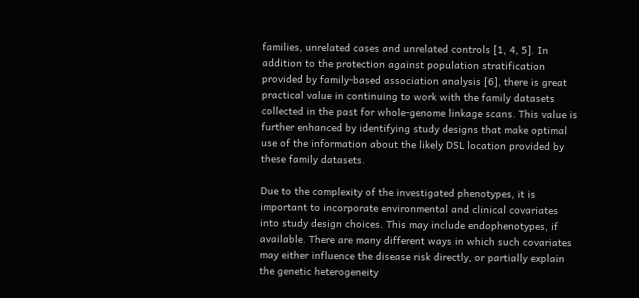families, unrelated cases and unrelated controls [1, 4, 5]. In addition to the protection against population stratification provided by family-based association analysis [6], there is great practical value in continuing to work with the family datasets collected in the past for whole-genome linkage scans. This value is further enhanced by identifying study designs that make optimal use of the information about the likely DSL location provided by these family datasets.

Due to the complexity of the investigated phenotypes, it is important to incorporate environmental and clinical covariates into study design choices. This may include endophenotypes, if available. There are many different ways in which such covariates may either influence the disease risk directly, or partially explain the genetic heterogeneity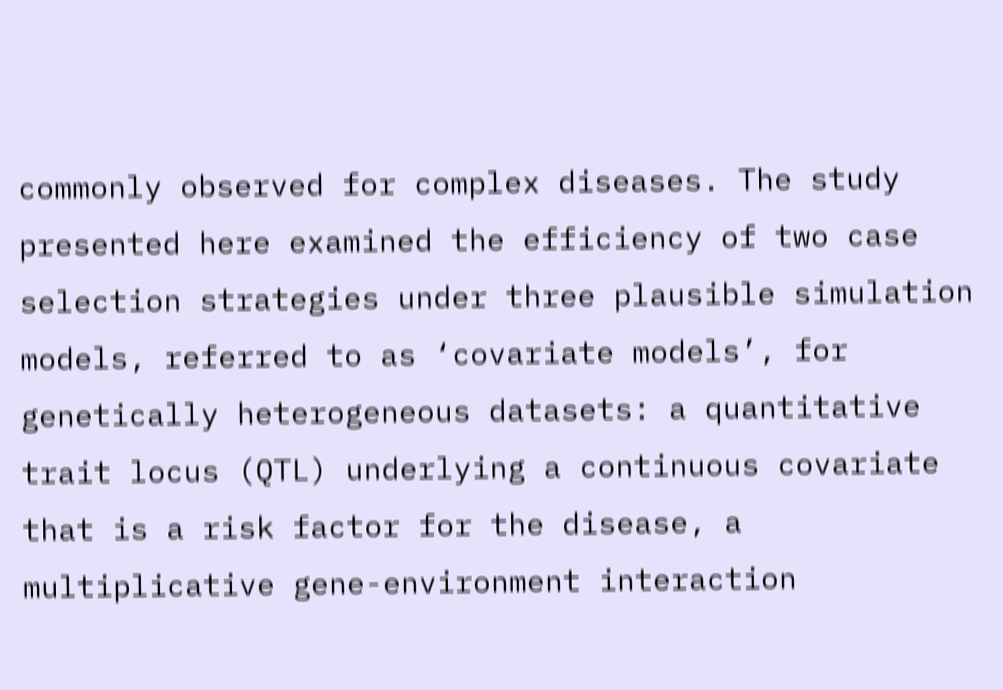commonly observed for complex diseases. The study presented here examined the efficiency of two case selection strategies under three plausible simulation models, referred to as ‘covariate models’, for genetically heterogeneous datasets: a quantitative trait locus (QTL) underlying a continuous covariate that is a risk factor for the disease, a multiplicative gene-environment interaction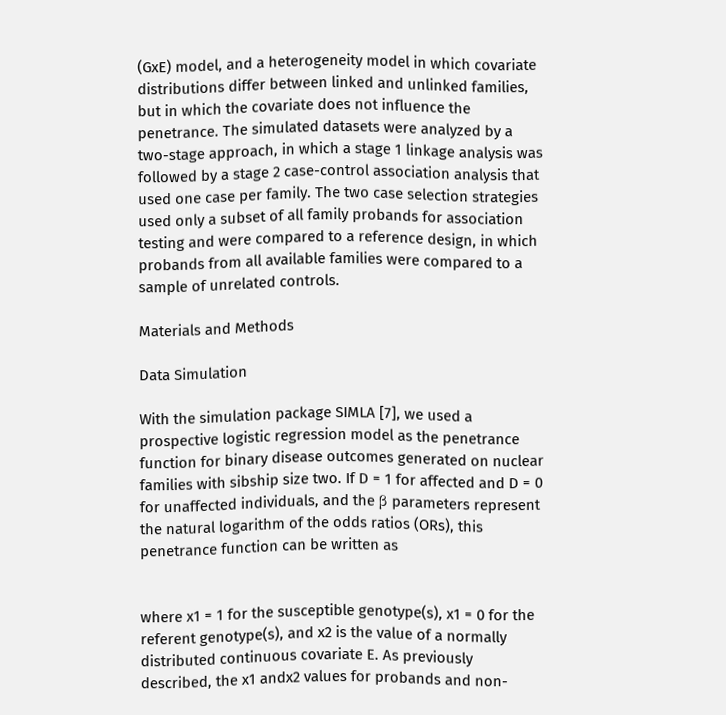(GxE) model, and a heterogeneity model in which covariate distributions differ between linked and unlinked families, but in which the covariate does not influence the penetrance. The simulated datasets were analyzed by a two-stage approach, in which a stage 1 linkage analysis was followed by a stage 2 case-control association analysis that used one case per family. The two case selection strategies used only a subset of all family probands for association testing and were compared to a reference design, in which probands from all available families were compared to a sample of unrelated controls.

Materials and Methods

Data Simulation

With the simulation package SIMLA [7], we used a prospective logistic regression model as the penetrance function for binary disease outcomes generated on nuclear families with sibship size two. If D = 1 for affected and D = 0 for unaffected individuals, and the β parameters represent the natural logarithm of the odds ratios (ORs), this penetrance function can be written as


where x1 = 1 for the susceptible genotype(s), x1 = 0 for the referent genotype(s), and x2 is the value of a normally distributed continuous covariate E. As previously described, the x1 andx2 values for probands and non-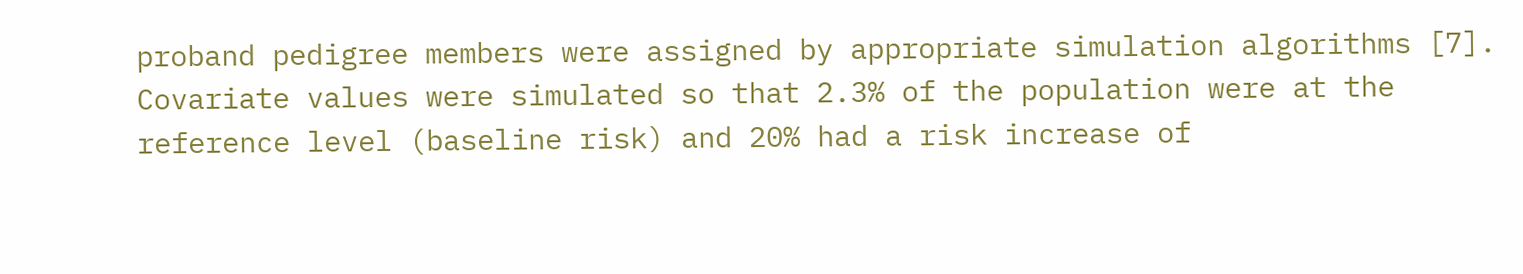proband pedigree members were assigned by appropriate simulation algorithms [7]. Covariate values were simulated so that 2.3% of the population were at the reference level (baseline risk) and 20% had a risk increase of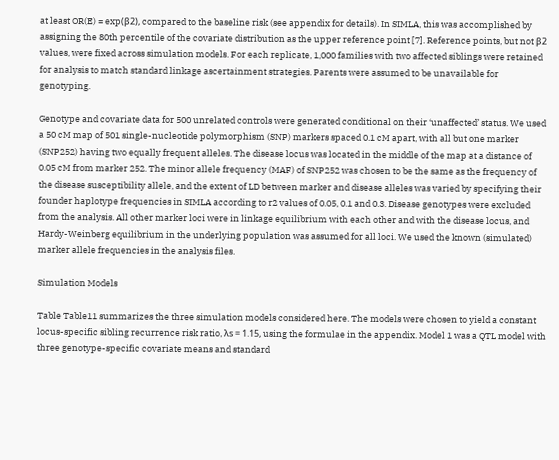at least OR(E) = exp(β2), compared to the baseline risk (see appendix for details). In SIMLA, this was accomplished by assigning the 80th percentile of the covariate distribution as the upper reference point [7]. Reference points, but not β2 values, were fixed across simulation models. For each replicate, 1,000 families with two affected siblings were retained for analysis to match standard linkage ascertainment strategies. Parents were assumed to be unavailable for genotyping.

Genotype and covariate data for 500 unrelated controls were generated conditional on their ‘unaffected’ status. We used a 50 cM map of 501 single-nucleotide polymorphism (SNP) markers spaced 0.1 cM apart, with all but one marker (SNP252) having two equally frequent alleles. The disease locus was located in the middle of the map at a distance of 0.05 cM from marker 252. The minor allele frequency (MAF) of SNP252 was chosen to be the same as the frequency of the disease susceptibility allele, and the extent of LD between marker and disease alleles was varied by specifying their founder haplotype frequencies in SIMLA according to r2 values of 0.05, 0.1 and 0.3. Disease genotypes were excluded from the analysis. All other marker loci were in linkage equilibrium with each other and with the disease locus, and Hardy-Weinberg equilibrium in the underlying population was assumed for all loci. We used the known (simulated) marker allele frequencies in the analysis files.

Simulation Models

Table Table11 summarizes the three simulation models considered here. The models were chosen to yield a constant locus-specific sibling recurrence risk ratio, λs = 1.15, using the formulae in the appendix. Model 1 was a QTL model with three genotype-specific covariate means and standard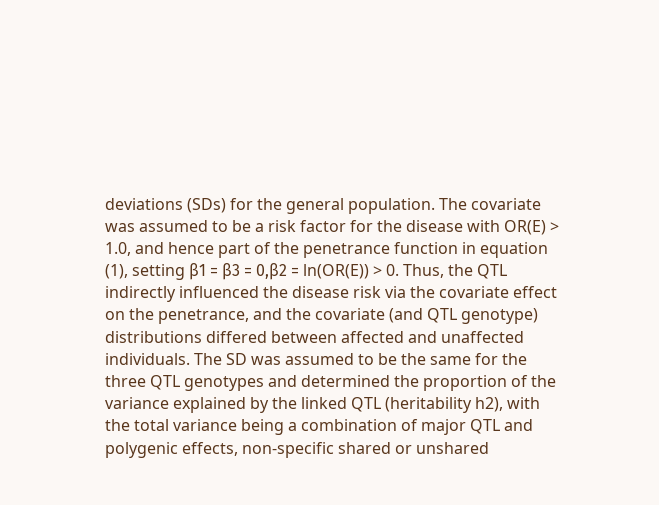deviations (SDs) for the general population. The covariate was assumed to be a risk factor for the disease with OR(E) > 1.0, and hence part of the penetrance function in equation (1), setting β1 = β3 = 0,β2 = ln(OR(E)) > 0. Thus, the QTL indirectly influenced the disease risk via the covariate effect on the penetrance, and the covariate (and QTL genotype) distributions differed between affected and unaffected individuals. The SD was assumed to be the same for the three QTL genotypes and determined the proportion of the variance explained by the linked QTL (heritability h2), with the total variance being a combination of major QTL and polygenic effects, non-specific shared or unshared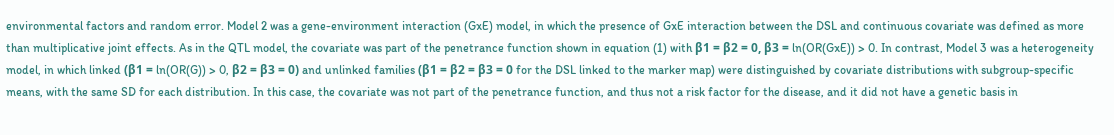environmental factors and random error. Model 2 was a gene-environment interaction (GxE) model, in which the presence of GxE interaction between the DSL and continuous covariate was defined as more than multiplicative joint effects. As in the QTL model, the covariate was part of the penetrance function shown in equation (1) with β1 = β2 = 0, β3 = ln(OR(GxE)) > 0. In contrast, Model 3 was a heterogeneity model, in which linked (β1 = ln(OR(G)) > 0, β2 = β3 = 0) and unlinked families (β1 = β2 = β3 = 0 for the DSL linked to the marker map) were distinguished by covariate distributions with subgroup-specific means, with the same SD for each distribution. In this case, the covariate was not part of the penetrance function, and thus not a risk factor for the disease, and it did not have a genetic basis in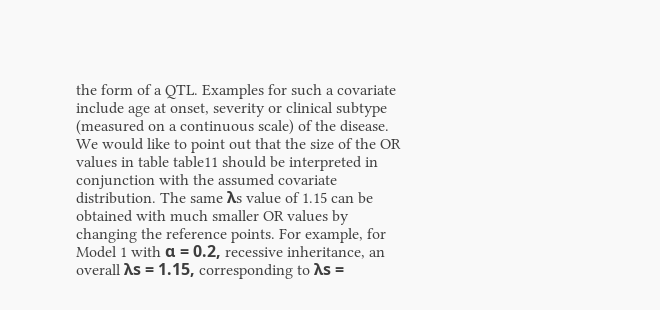the form of a QTL. Examples for such a covariate include age at onset, severity or clinical subtype (measured on a continuous scale) of the disease. We would like to point out that the size of the OR values in table table11 should be interpreted in conjunction with the assumed covariate distribution. The same λs value of 1.15 can be obtained with much smaller OR values by changing the reference points. For example, for Model 1 with α = 0.2, recessive inheritance, an overall λs = 1.15, corresponding to λs =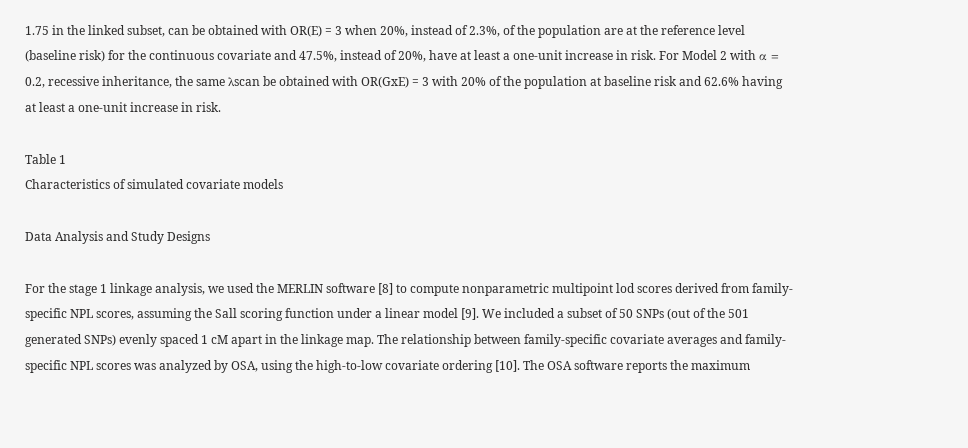1.75 in the linked subset, can be obtained with OR(E) = 3 when 20%, instead of 2.3%, of the population are at the reference level (baseline risk) for the continuous covariate and 47.5%, instead of 20%, have at least a one-unit increase in risk. For Model 2 with α = 0.2, recessive inheritance, the same λscan be obtained with OR(GxE) = 3 with 20% of the population at baseline risk and 62.6% having at least a one-unit increase in risk.

Table 1
Characteristics of simulated covariate models

Data Analysis and Study Designs

For the stage 1 linkage analysis, we used the MERLIN software [8] to compute nonparametric multipoint lod scores derived from family-specific NPL scores, assuming the Sall scoring function under a linear model [9]. We included a subset of 50 SNPs (out of the 501 generated SNPs) evenly spaced 1 cM apart in the linkage map. The relationship between family-specific covariate averages and family-specific NPL scores was analyzed by OSA, using the high-to-low covariate ordering [10]. The OSA software reports the maximum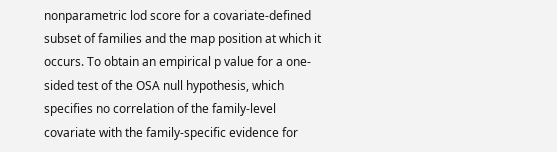nonparametric lod score for a covariate-defined subset of families and the map position at which it occurs. To obtain an empirical p value for a one-sided test of the OSA null hypothesis, which specifies no correlation of the family-level covariate with the family-specific evidence for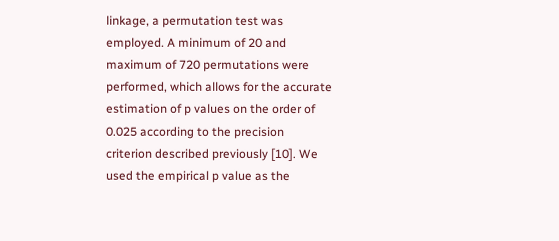linkage, a permutation test was employed. A minimum of 20 and maximum of 720 permutations were performed, which allows for the accurate estimation of p values on the order of 0.025 according to the precision criterion described previously [10]. We used the empirical p value as the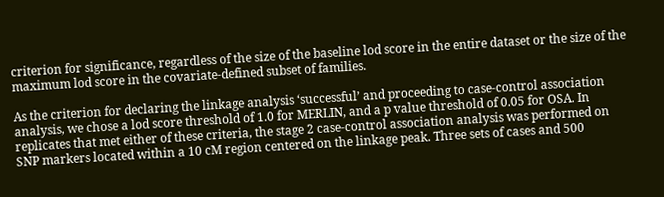criterion for significance, regardless of the size of the baseline lod score in the entire dataset or the size of the maximum lod score in the covariate-defined subset of families.

As the criterion for declaring the linkage analysis ‘successful’ and proceeding to case-control association analysis, we chose a lod score threshold of 1.0 for MERLIN, and a p value threshold of 0.05 for OSA. In replicates that met either of these criteria, the stage 2 case-control association analysis was performed on SNP markers located within a 10 cM region centered on the linkage peak. Three sets of cases and 500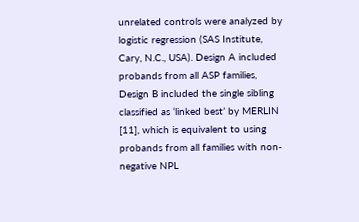unrelated controls were analyzed by logistic regression (SAS Institute, Cary, N.C., USA). Design A included probands from all ASP families, Design B included the single sibling classified as ‘linked best’ by MERLIN [11], which is equivalent to using probands from all families with non-negative NPL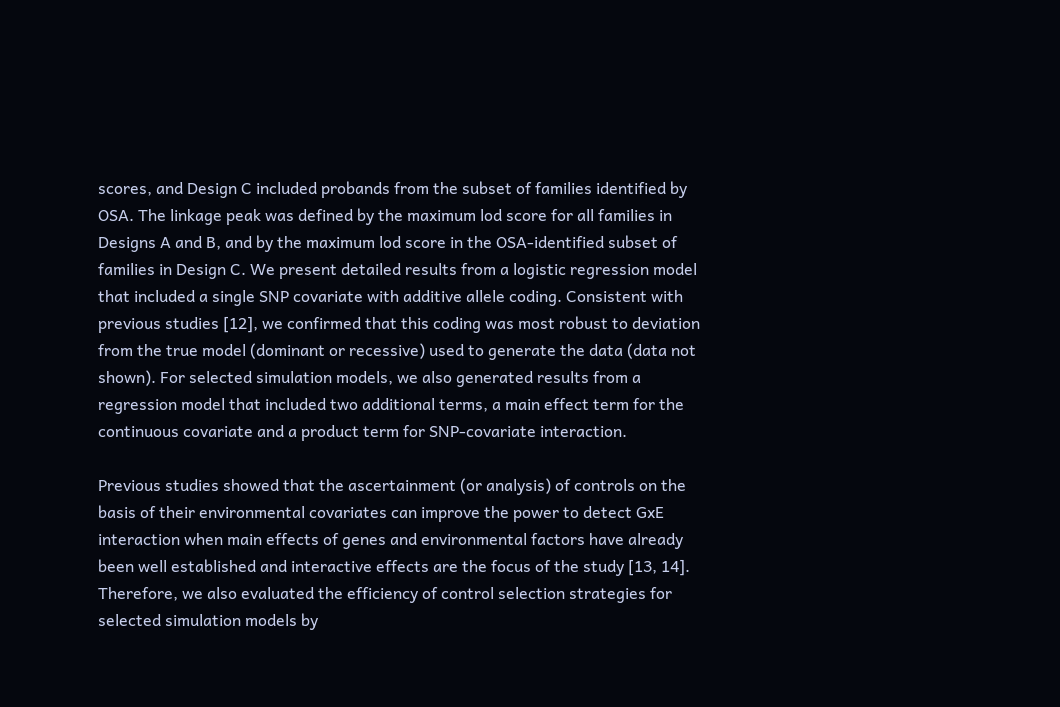scores, and Design C included probands from the subset of families identified by OSA. The linkage peak was defined by the maximum lod score for all families in Designs A and B, and by the maximum lod score in the OSA-identified subset of families in Design C. We present detailed results from a logistic regression model that included a single SNP covariate with additive allele coding. Consistent with previous studies [12], we confirmed that this coding was most robust to deviation from the true model (dominant or recessive) used to generate the data (data not shown). For selected simulation models, we also generated results from a regression model that included two additional terms, a main effect term for the continuous covariate and a product term for SNP-covariate interaction.

Previous studies showed that the ascertainment (or analysis) of controls on the basis of their environmental covariates can improve the power to detect GxE interaction when main effects of genes and environmental factors have already been well established and interactive effects are the focus of the study [13, 14]. Therefore, we also evaluated the efficiency of control selection strategies for selected simulation models by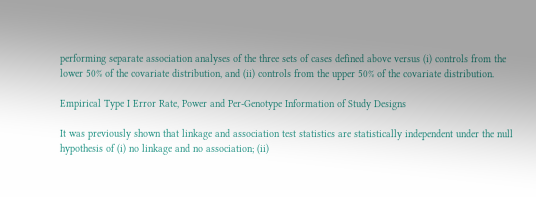performing separate association analyses of the three sets of cases defined above versus (i) controls from the lower 50% of the covariate distribution, and (ii) controls from the upper 50% of the covariate distribution.

Empirical Type I Error Rate, Power and Per-Genotype Information of Study Designs

It was previously shown that linkage and association test statistics are statistically independent under the null hypothesis of (i) no linkage and no association; (ii)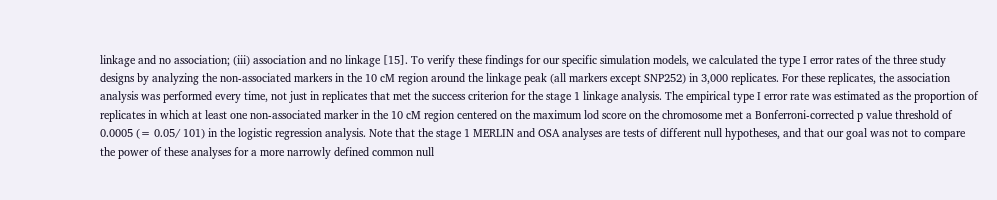linkage and no association; (iii) association and no linkage [15]. To verify these findings for our specific simulation models, we calculated the type I error rates of the three study designs by analyzing the non-associated markers in the 10 cM region around the linkage peak (all markers except SNP252) in 3,000 replicates. For these replicates, the association analysis was performed every time, not just in replicates that met the success criterion for the stage 1 linkage analysis. The empirical type I error rate was estimated as the proportion of replicates in which at least one non-associated marker in the 10 cM region centered on the maximum lod score on the chromosome met a Bonferroni-corrected p value threshold of 0.0005 (= 0.05/ 101) in the logistic regression analysis. Note that the stage 1 MERLIN and OSA analyses are tests of different null hypotheses, and that our goal was not to compare the power of these analyses for a more narrowly defined common null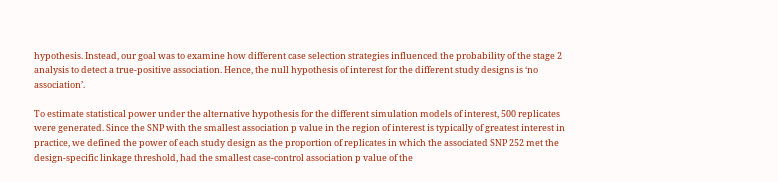hypothesis. Instead, our goal was to examine how different case selection strategies influenced the probability of the stage 2 analysis to detect a true-positive association. Hence, the null hypothesis of interest for the different study designs is ‘no association’.

To estimate statistical power under the alternative hypothesis for the different simulation models of interest, 500 replicates were generated. Since the SNP with the smallest association p value in the region of interest is typically of greatest interest in practice, we defined the power of each study design as the proportion of replicates in which the associated SNP 252 met the design-specific linkage threshold, had the smallest case-control association p value of the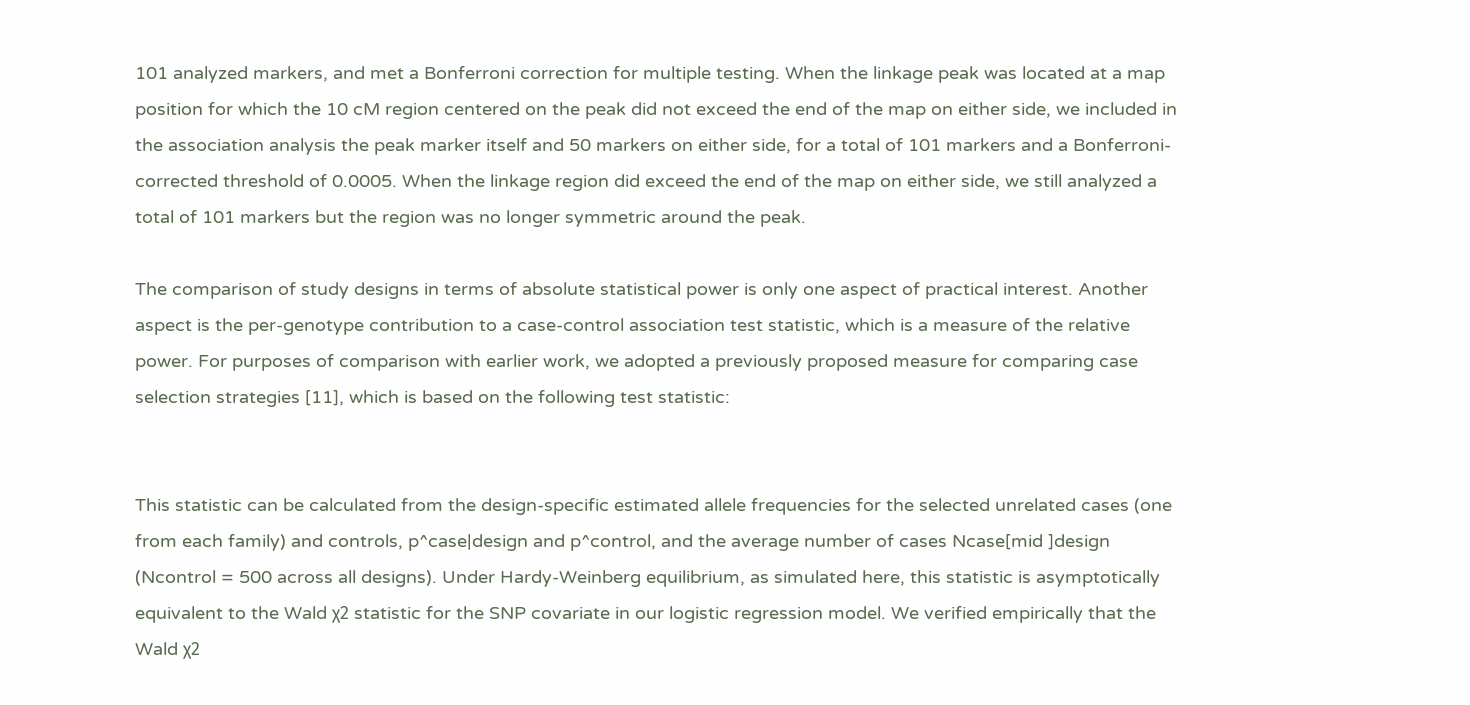101 analyzed markers, and met a Bonferroni correction for multiple testing. When the linkage peak was located at a map position for which the 10 cM region centered on the peak did not exceed the end of the map on either side, we included in the association analysis the peak marker itself and 50 markers on either side, for a total of 101 markers and a Bonferroni-corrected threshold of 0.0005. When the linkage region did exceed the end of the map on either side, we still analyzed a total of 101 markers but the region was no longer symmetric around the peak.

The comparison of study designs in terms of absolute statistical power is only one aspect of practical interest. Another aspect is the per-genotype contribution to a case-control association test statistic, which is a measure of the relative power. For purposes of comparison with earlier work, we adopted a previously proposed measure for comparing case selection strategies [11], which is based on the following test statistic:


This statistic can be calculated from the design-specific estimated allele frequencies for the selected unrelated cases (one from each family) and controls, p^case|design and p^control, and the average number of cases Ncase[mid ]design (Ncontrol = 500 across all designs). Under Hardy-Weinberg equilibrium, as simulated here, this statistic is asymptotically equivalent to the Wald χ2 statistic for the SNP covariate in our logistic regression model. We verified empirically that the Wald χ2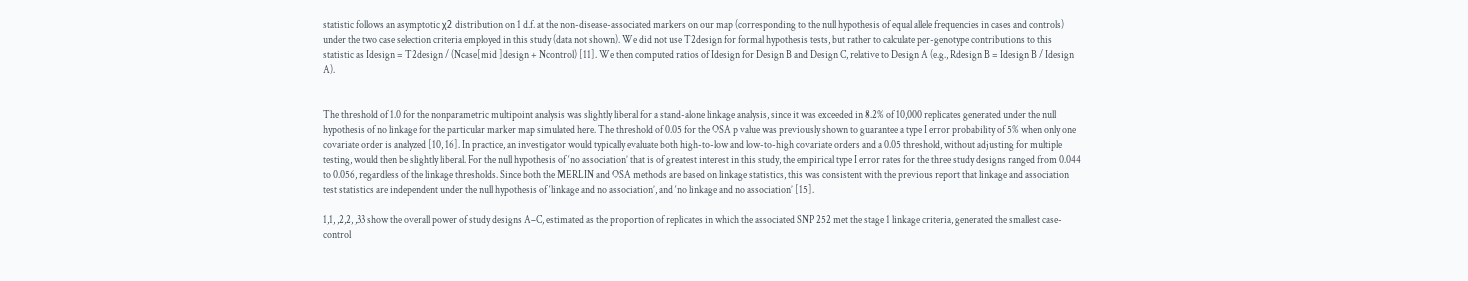statistic follows an asymptotic χ2 distribution on 1 d.f. at the non-disease-associated markers on our map (corresponding to the null hypothesis of equal allele frequencies in cases and controls) under the two case selection criteria employed in this study (data not shown). We did not use T2design for formal hypothesis tests, but rather to calculate per-genotype contributions to this statistic as Idesign = T2design / (Ncase[mid ]design + Ncontrol) [11]. We then computed ratios of Idesign for Design B and Design C, relative to Design A (e.g., Rdesign B = Idesign B / Idesign A).


The threshold of 1.0 for the nonparametric multipoint analysis was slightly liberal for a stand-alone linkage analysis, since it was exceeded in 8.2% of 10,000 replicates generated under the null hypothesis of no linkage for the particular marker map simulated here. The threshold of 0.05 for the OSA p value was previously shown to guarantee a type I error probability of 5% when only one covariate order is analyzed [10, 16]. In practice, an investigator would typically evaluate both high-to-low and low-to-high covariate orders and a 0.05 threshold, without adjusting for multiple testing, would then be slightly liberal. For the null hypothesis of ‘no association’ that is of greatest interest in this study, the empirical type I error rates for the three study designs ranged from 0.044 to 0.056, regardless of the linkage thresholds. Since both the MERLIN and OSA methods are based on linkage statistics, this was consistent with the previous report that linkage and association test statistics are independent under the null hypothesis of ‘linkage and no association’, and ‘no linkage and no association’ [15].

1,1, ,2,2, ,33 show the overall power of study designs A–C, estimated as the proportion of replicates in which the associated SNP 252 met the stage 1 linkage criteria, generated the smallest case-control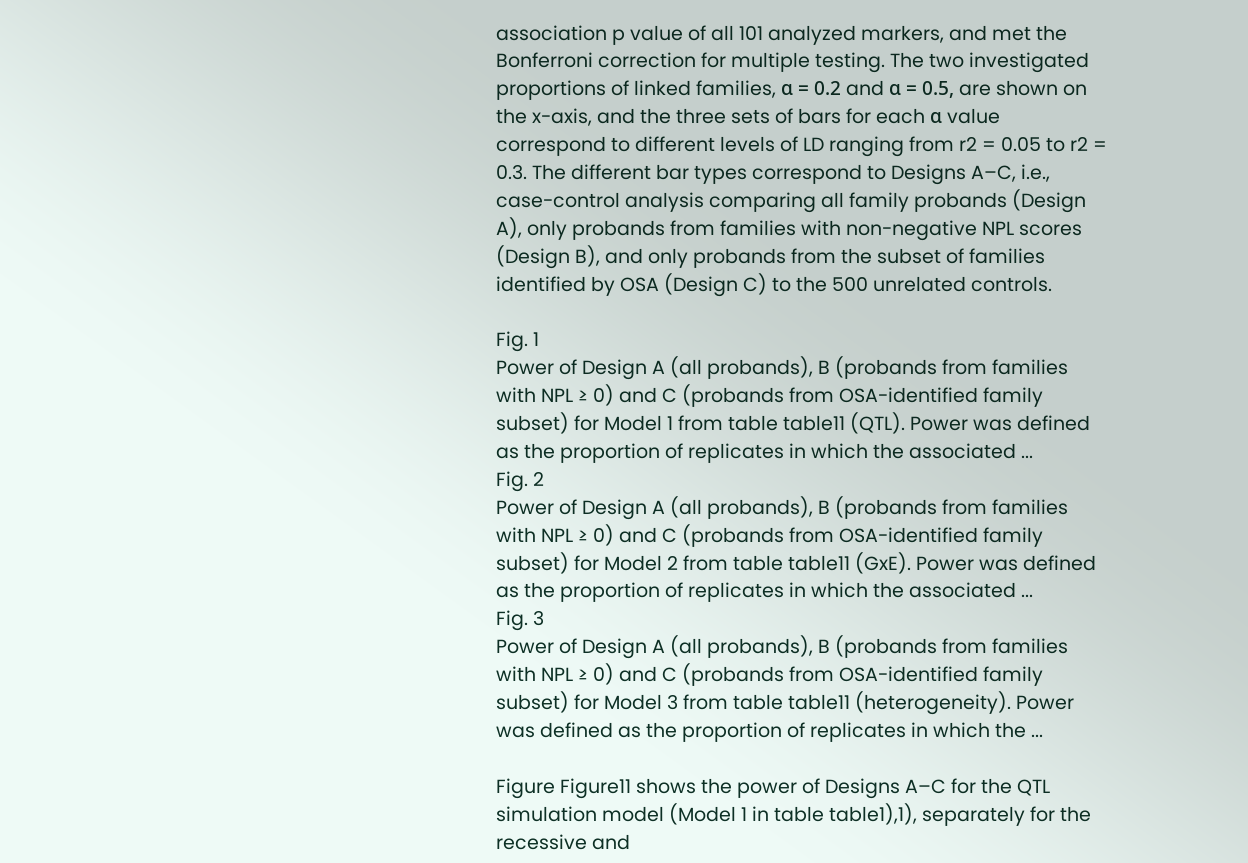association p value of all 101 analyzed markers, and met the Bonferroni correction for multiple testing. The two investigated proportions of linked families, α = 0.2 and α = 0.5, are shown on the x-axis, and the three sets of bars for each α value correspond to different levels of LD ranging from r2 = 0.05 to r2 = 0.3. The different bar types correspond to Designs A–C, i.e., case-control analysis comparing all family probands (Design A), only probands from families with non-negative NPL scores (Design B), and only probands from the subset of families identified by OSA (Design C) to the 500 unrelated controls.

Fig. 1
Power of Design A (all probands), B (probands from families with NPL ≥ 0) and C (probands from OSA-identified family subset) for Model 1 from table table11 (QTL). Power was defined as the proportion of replicates in which the associated ...
Fig. 2
Power of Design A (all probands), B (probands from families with NPL ≥ 0) and C (probands from OSA-identified family subset) for Model 2 from table table11 (GxE). Power was defined as the proportion of replicates in which the associated ...
Fig. 3
Power of Design A (all probands), B (probands from families with NPL ≥ 0) and C (probands from OSA-identified family subset) for Model 3 from table table11 (heterogeneity). Power was defined as the proportion of replicates in which the ...

Figure Figure11 shows the power of Designs A–C for the QTL simulation model (Model 1 in table table1),1), separately for the recessive and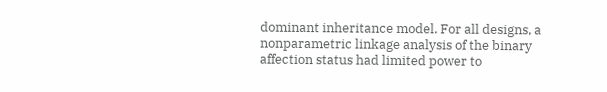dominant inheritance model. For all designs, a nonparametric linkage analysis of the binary affection status had limited power to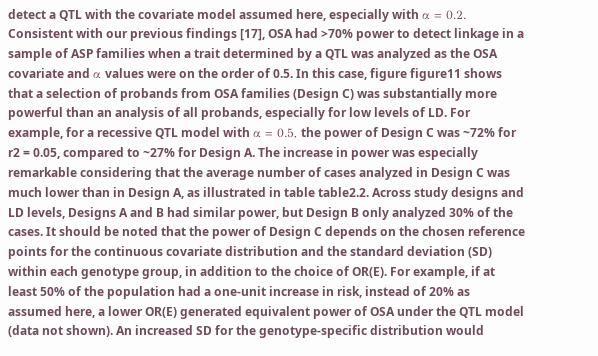detect a QTL with the covariate model assumed here, especially with α = 0.2. Consistent with our previous findings [17], OSA had >70% power to detect linkage in a sample of ASP families when a trait determined by a QTL was analyzed as the OSA covariate and α values were on the order of 0.5. In this case, figure figure11 shows that a selection of probands from OSA families (Design C) was substantially more powerful than an analysis of all probands, especially for low levels of LD. For example, for a recessive QTL model with α = 0.5, the power of Design C was ~72% for r2 = 0.05, compared to ~27% for Design A. The increase in power was especially remarkable considering that the average number of cases analyzed in Design C was much lower than in Design A, as illustrated in table table2.2. Across study designs and LD levels, Designs A and B had similar power, but Design B only analyzed 30% of the cases. It should be noted that the power of Design C depends on the chosen reference points for the continuous covariate distribution and the standard deviation (SD) within each genotype group, in addition to the choice of OR(E). For example, if at least 50% of the population had a one-unit increase in risk, instead of 20% as assumed here, a lower OR(E) generated equivalent power of OSA under the QTL model (data not shown). An increased SD for the genotype-specific distribution would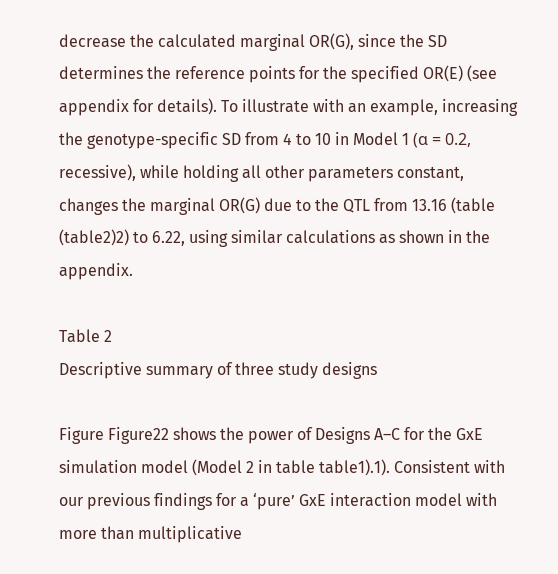decrease the calculated marginal OR(G), since the SD determines the reference points for the specified OR(E) (see appendix for details). To illustrate with an example, increasing the genotype-specific SD from 4 to 10 in Model 1 (α = 0.2, recessive), while holding all other parameters constant, changes the marginal OR(G) due to the QTL from 13.16 (table (table2)2) to 6.22, using similar calculations as shown in the appendix.

Table 2
Descriptive summary of three study designs

Figure Figure22 shows the power of Designs A–C for the GxE simulation model (Model 2 in table table1).1). Consistent with our previous findings for a ‘pure’ GxE interaction model with more than multiplicative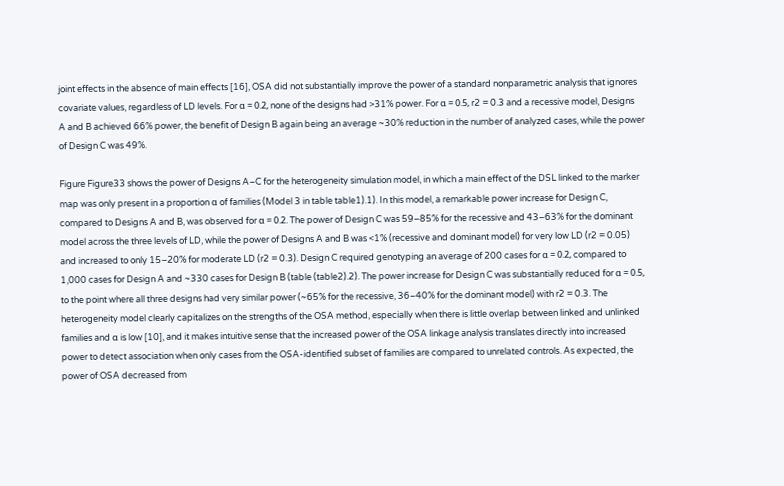joint effects in the absence of main effects [16], OSA did not substantially improve the power of a standard nonparametric analysis that ignores covariate values, regardless of LD levels. For α = 0.2, none of the designs had >31% power. For α = 0.5, r2 = 0.3 and a recessive model, Designs A and B achieved 66% power, the benefit of Design B again being an average ~30% reduction in the number of analyzed cases, while the power of Design C was 49%.

Figure Figure33 shows the power of Designs A–C for the heterogeneity simulation model, in which a main effect of the DSL linked to the marker map was only present in a proportion α of families (Model 3 in table table1).1). In this model, a remarkable power increase for Design C, compared to Designs A and B, was observed for α = 0.2. The power of Design C was 59–85% for the recessive and 43–63% for the dominant model across the three levels of LD, while the power of Designs A and B was <1% (recessive and dominant model) for very low LD (r2 = 0.05) and increased to only 15–20% for moderate LD (r2 = 0.3). Design C required genotyping an average of 200 cases for α = 0.2, compared to 1,000 cases for Design A and ~330 cases for Design B (table (table2).2). The power increase for Design C was substantially reduced for α = 0.5, to the point where all three designs had very similar power (~65% for the recessive, 36–40% for the dominant model) with r2 = 0.3. The heterogeneity model clearly capitalizes on the strengths of the OSA method, especially when there is little overlap between linked and unlinked families and α is low [10], and it makes intuitive sense that the increased power of the OSA linkage analysis translates directly into increased power to detect association when only cases from the OSA-identified subset of families are compared to unrelated controls. As expected, the power of OSA decreased from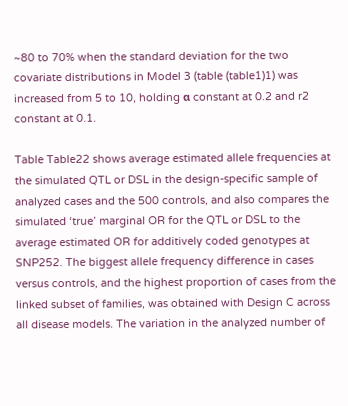~80 to 70% when the standard deviation for the two covariate distributions in Model 3 (table (table1)1) was increased from 5 to 10, holding α constant at 0.2 and r2 constant at 0.1.

Table Table22 shows average estimated allele frequencies at the simulated QTL or DSL in the design-specific sample of analyzed cases and the 500 controls, and also compares the simulated ‘true’ marginal OR for the QTL or DSL to the average estimated OR for additively coded genotypes at SNP252. The biggest allele frequency difference in cases versus controls, and the highest proportion of cases from the linked subset of families, was obtained with Design C across all disease models. The variation in the analyzed number of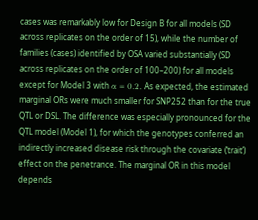cases was remarkably low for Design B for all models (SD across replicates on the order of 15), while the number of families (cases) identified by OSA varied substantially (SD across replicates on the order of 100–200) for all models except for Model 3 with α = 0.2. As expected, the estimated marginal ORs were much smaller for SNP252 than for the true QTL or DSL. The difference was especially pronounced for the QTL model (Model 1), for which the genotypes conferred an indirectly increased disease risk through the covariate (‘trait’) effect on the penetrance. The marginal OR in this model depends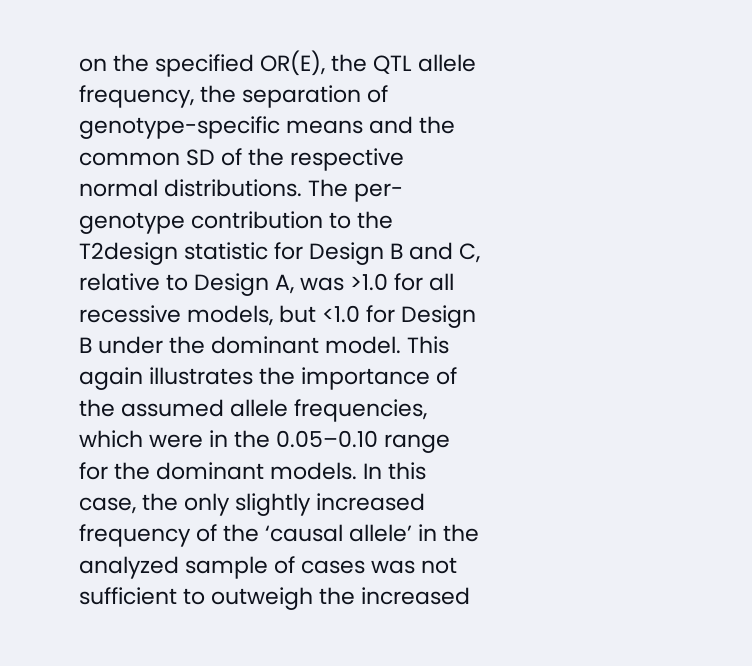on the specified OR(E), the QTL allele frequency, the separation of genotype-specific means and the common SD of the respective normal distributions. The per-genotype contribution to the T2design statistic for Design B and C, relative to Design A, was >1.0 for all recessive models, but <1.0 for Design B under the dominant model. This again illustrates the importance of the assumed allele frequencies, which were in the 0.05–0.10 range for the dominant models. In this case, the only slightly increased frequency of the ‘causal allele’ in the analyzed sample of cases was not sufficient to outweigh the increased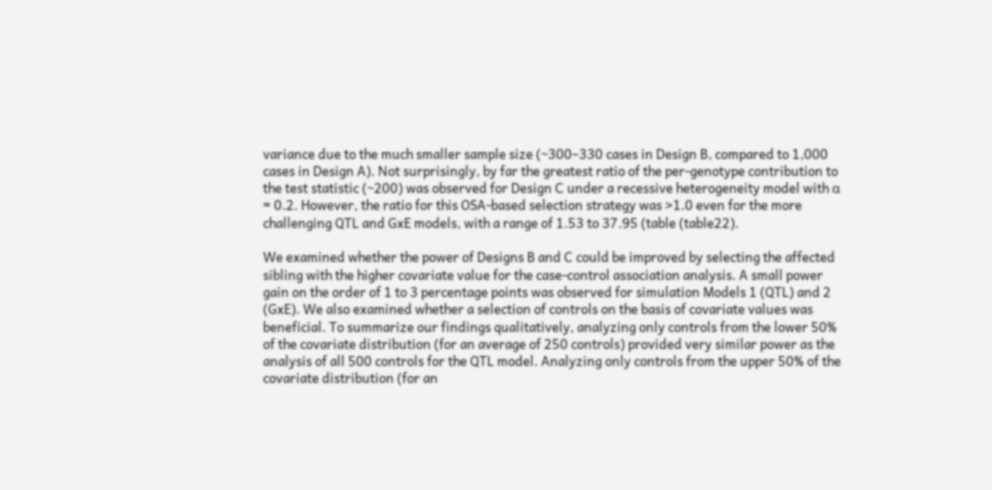variance due to the much smaller sample size (~300–330 cases in Design B, compared to 1,000 cases in Design A). Not surprisingly, by far the greatest ratio of the per-genotype contribution to the test statistic (~200) was observed for Design C under a recessive heterogeneity model with α = 0.2. However, the ratio for this OSA-based selection strategy was >1.0 even for the more challenging QTL and GxE models, with a range of 1.53 to 37.95 (table (table22).

We examined whether the power of Designs B and C could be improved by selecting the affected sibling with the higher covariate value for the case-control association analysis. A small power gain on the order of 1 to 3 percentage points was observed for simulation Models 1 (QTL) and 2 (GxE). We also examined whether a selection of controls on the basis of covariate values was beneficial. To summarize our findings qualitatively, analyzing only controls from the lower 50% of the covariate distribution (for an average of 250 controls) provided very similar power as the analysis of all 500 controls for the QTL model. Analyzing only controls from the upper 50% of the covariate distribution (for an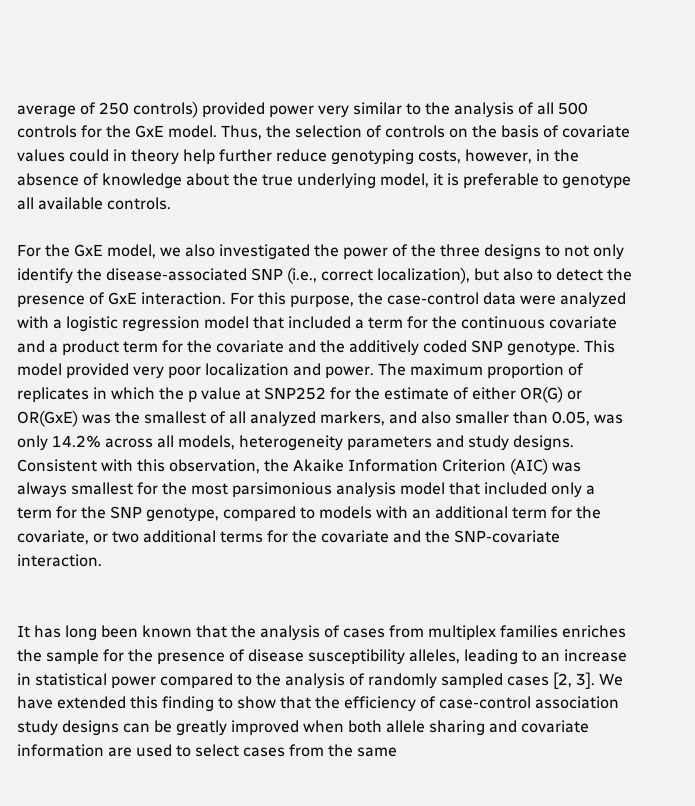average of 250 controls) provided power very similar to the analysis of all 500 controls for the GxE model. Thus, the selection of controls on the basis of covariate values could in theory help further reduce genotyping costs, however, in the absence of knowledge about the true underlying model, it is preferable to genotype all available controls.

For the GxE model, we also investigated the power of the three designs to not only identify the disease-associated SNP (i.e., correct localization), but also to detect the presence of GxE interaction. For this purpose, the case-control data were analyzed with a logistic regression model that included a term for the continuous covariate and a product term for the covariate and the additively coded SNP genotype. This model provided very poor localization and power. The maximum proportion of replicates in which the p value at SNP252 for the estimate of either OR(G) or OR(GxE) was the smallest of all analyzed markers, and also smaller than 0.05, was only 14.2% across all models, heterogeneity parameters and study designs. Consistent with this observation, the Akaike Information Criterion (AIC) was always smallest for the most parsimonious analysis model that included only a term for the SNP genotype, compared to models with an additional term for the covariate, or two additional terms for the covariate and the SNP-covariate interaction.


It has long been known that the analysis of cases from multiplex families enriches the sample for the presence of disease susceptibility alleles, leading to an increase in statistical power compared to the analysis of randomly sampled cases [2, 3]. We have extended this finding to show that the efficiency of case-control association study designs can be greatly improved when both allele sharing and covariate information are used to select cases from the same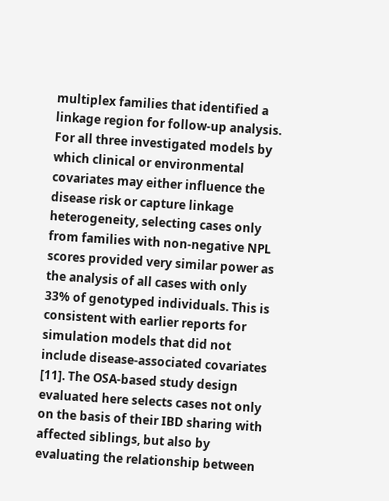multiplex families that identified a linkage region for follow-up analysis. For all three investigated models by which clinical or environmental covariates may either influence the disease risk or capture linkage heterogeneity, selecting cases only from families with non-negative NPL scores provided very similar power as the analysis of all cases with only 33% of genotyped individuals. This is consistent with earlier reports for simulation models that did not include disease-associated covariates [11]. The OSA-based study design evaluated here selects cases not only on the basis of their IBD sharing with affected siblings, but also by evaluating the relationship between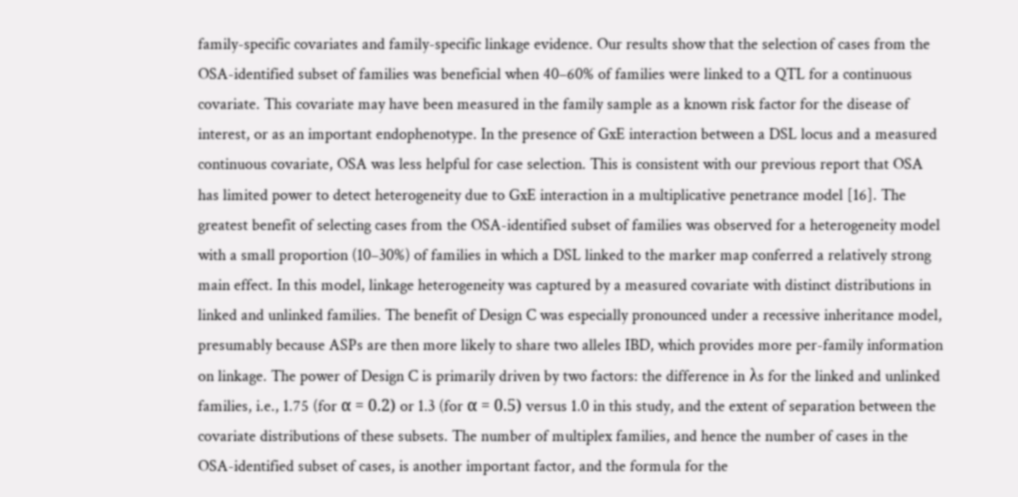family-specific covariates and family-specific linkage evidence. Our results show that the selection of cases from the OSA-identified subset of families was beneficial when 40–60% of families were linked to a QTL for a continuous covariate. This covariate may have been measured in the family sample as a known risk factor for the disease of interest, or as an important endophenotype. In the presence of GxE interaction between a DSL locus and a measured continuous covariate, OSA was less helpful for case selection. This is consistent with our previous report that OSA has limited power to detect heterogeneity due to GxE interaction in a multiplicative penetrance model [16]. The greatest benefit of selecting cases from the OSA-identified subset of families was observed for a heterogeneity model with a small proportion (10–30%) of families in which a DSL linked to the marker map conferred a relatively strong main effect. In this model, linkage heterogeneity was captured by a measured covariate with distinct distributions in linked and unlinked families. The benefit of Design C was especially pronounced under a recessive inheritance model, presumably because ASPs are then more likely to share two alleles IBD, which provides more per-family information on linkage. The power of Design C is primarily driven by two factors: the difference in λs for the linked and unlinked families, i.e., 1.75 (for α = 0.2) or 1.3 (for α = 0.5) versus 1.0 in this study, and the extent of separation between the covariate distributions of these subsets. The number of multiplex families, and hence the number of cases in the OSA-identified subset of cases, is another important factor, and the formula for the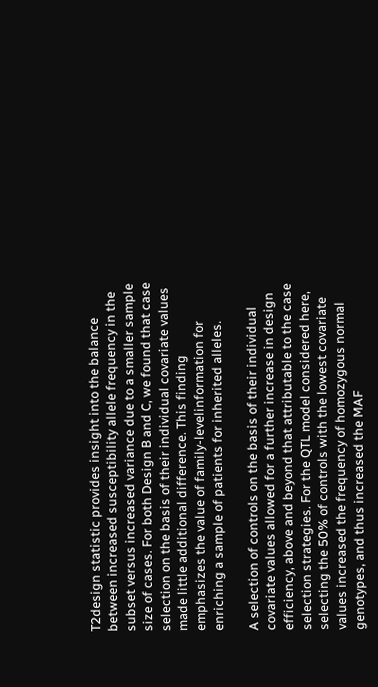T2design statistic provides insight into the balance between increased susceptibility allele frequency in the subset versus increased variance due to a smaller sample size of cases. For both Design B and C, we found that case selection on the basis of their individual covariate values made little additional difference. This finding emphasizes the value of family-levelinformation for enriching a sample of patients for inherited alleles.

A selection of controls on the basis of their individual covariate values allowed for a further increase in design efficiency, above and beyond that attributable to the case selection strategies. For the QTL model considered here, selecting the 50% of controls with the lowest covariate values increased the frequency of homozygous normal genotypes, and thus increased the MAF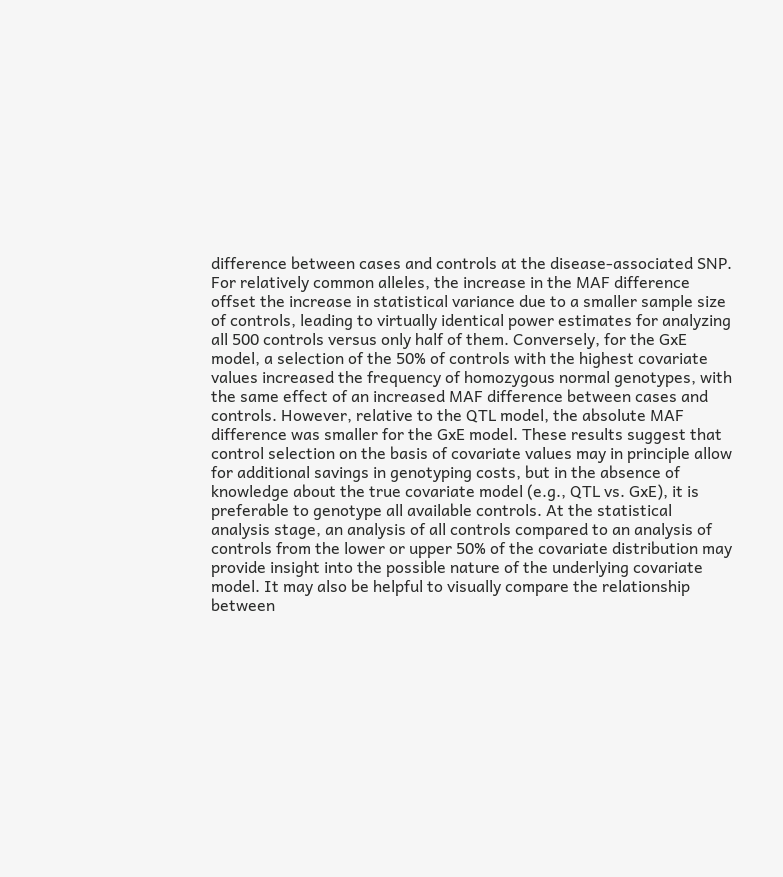difference between cases and controls at the disease-associated SNP. For relatively common alleles, the increase in the MAF difference offset the increase in statistical variance due to a smaller sample size of controls, leading to virtually identical power estimates for analyzing all 500 controls versus only half of them. Conversely, for the GxE model, a selection of the 50% of controls with the highest covariate values increased the frequency of homozygous normal genotypes, with the same effect of an increased MAF difference between cases and controls. However, relative to the QTL model, the absolute MAF difference was smaller for the GxE model. These results suggest that control selection on the basis of covariate values may in principle allow for additional savings in genotyping costs, but in the absence of knowledge about the true covariate model (e.g., QTL vs. GxE), it is preferable to genotype all available controls. At the statistical analysis stage, an analysis of all controls compared to an analysis of controls from the lower or upper 50% of the covariate distribution may provide insight into the possible nature of the underlying covariate model. It may also be helpful to visually compare the relationship between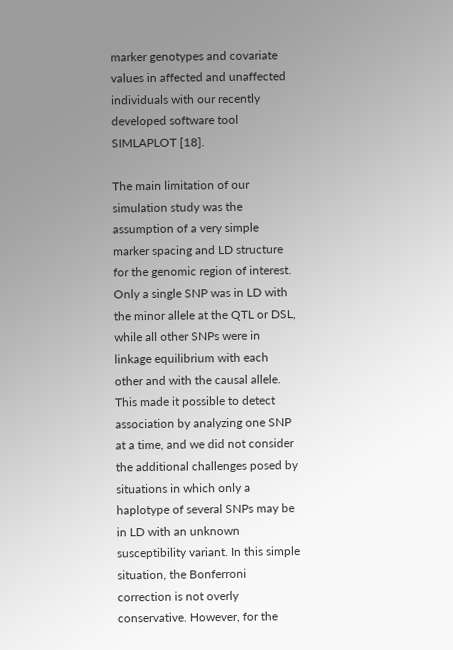marker genotypes and covariate values in affected and unaffected individuals with our recently developed software tool SIMLAPLOT [18].

The main limitation of our simulation study was the assumption of a very simple marker spacing and LD structure for the genomic region of interest. Only a single SNP was in LD with the minor allele at the QTL or DSL, while all other SNPs were in linkage equilibrium with each other and with the causal allele. This made it possible to detect association by analyzing one SNP at a time, and we did not consider the additional challenges posed by situations in which only a haplotype of several SNPs may be in LD with an unknown susceptibility variant. In this simple situation, the Bonferroni correction is not overly conservative. However, for the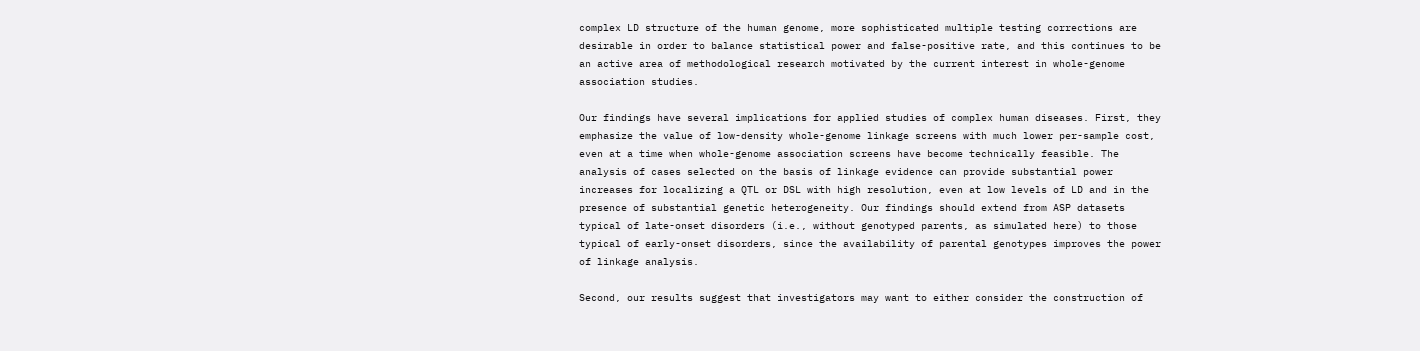complex LD structure of the human genome, more sophisticated multiple testing corrections are desirable in order to balance statistical power and false-positive rate, and this continues to be an active area of methodological research motivated by the current interest in whole-genome association studies.

Our findings have several implications for applied studies of complex human diseases. First, they emphasize the value of low-density whole-genome linkage screens with much lower per-sample cost, even at a time when whole-genome association screens have become technically feasible. The analysis of cases selected on the basis of linkage evidence can provide substantial power increases for localizing a QTL or DSL with high resolution, even at low levels of LD and in the presence of substantial genetic heterogeneity. Our findings should extend from ASP datasets typical of late-onset disorders (i.e., without genotyped parents, as simulated here) to those typical of early-onset disorders, since the availability of parental genotypes improves the power of linkage analysis.

Second, our results suggest that investigators may want to either consider the construction of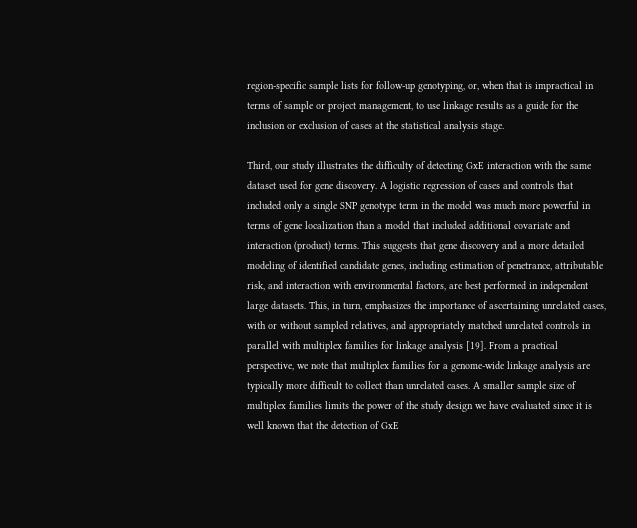region-specific sample lists for follow-up genotyping, or, when that is impractical in terms of sample or project management, to use linkage results as a guide for the inclusion or exclusion of cases at the statistical analysis stage.

Third, our study illustrates the difficulty of detecting GxE interaction with the same dataset used for gene discovery. A logistic regression of cases and controls that included only a single SNP genotype term in the model was much more powerful in terms of gene localization than a model that included additional covariate and interaction (product) terms. This suggests that gene discovery and a more detailed modeling of identified candidate genes, including estimation of penetrance, attributable risk, and interaction with environmental factors, are best performed in independent large datasets. This, in turn, emphasizes the importance of ascertaining unrelated cases, with or without sampled relatives, and appropriately matched unrelated controls in parallel with multiplex families for linkage analysis [19]. From a practical perspective, we note that multiplex families for a genome-wide linkage analysis are typically more difficult to collect than unrelated cases. A smaller sample size of multiplex families limits the power of the study design we have evaluated since it is well known that the detection of GxE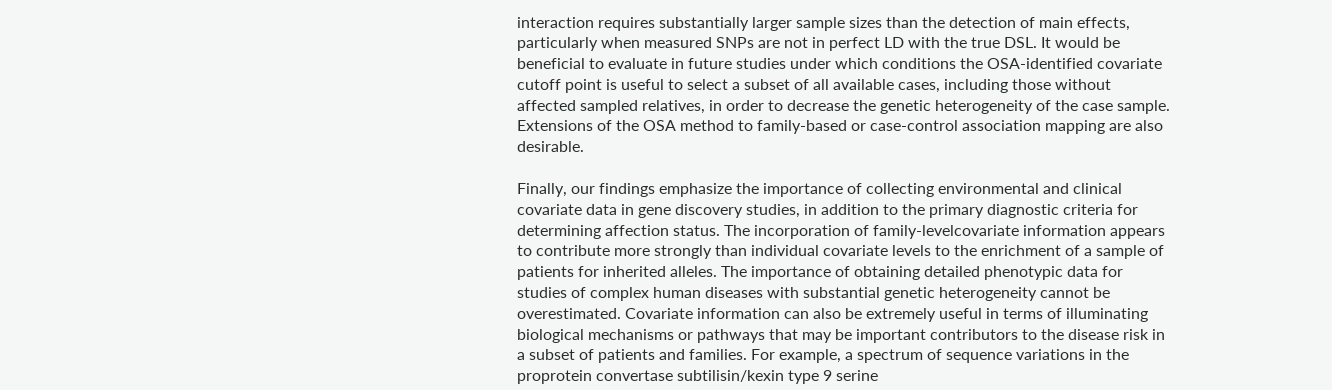interaction requires substantially larger sample sizes than the detection of main effects, particularly when measured SNPs are not in perfect LD with the true DSL. It would be beneficial to evaluate in future studies under which conditions the OSA-identified covariate cutoff point is useful to select a subset of all available cases, including those without affected sampled relatives, in order to decrease the genetic heterogeneity of the case sample. Extensions of the OSA method to family-based or case-control association mapping are also desirable.

Finally, our findings emphasize the importance of collecting environmental and clinical covariate data in gene discovery studies, in addition to the primary diagnostic criteria for determining affection status. The incorporation of family-levelcovariate information appears to contribute more strongly than individual covariate levels to the enrichment of a sample of patients for inherited alleles. The importance of obtaining detailed phenotypic data for studies of complex human diseases with substantial genetic heterogeneity cannot be overestimated. Covariate information can also be extremely useful in terms of illuminating biological mechanisms or pathways that may be important contributors to the disease risk in a subset of patients and families. For example, a spectrum of sequence variations in the proprotein convertase subtilisin/kexin type 9 serine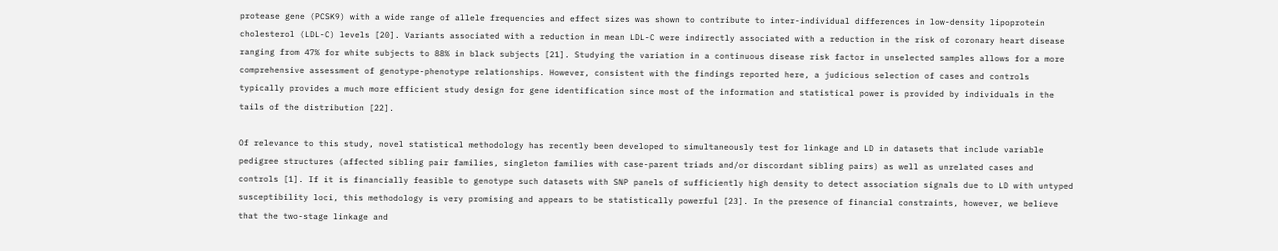protease gene (PCSK9) with a wide range of allele frequencies and effect sizes was shown to contribute to inter-individual differences in low-density lipoprotein cholesterol (LDL-C) levels [20]. Variants associated with a reduction in mean LDL-C were indirectly associated with a reduction in the risk of coronary heart disease ranging from 47% for white subjects to 88% in black subjects [21]. Studying the variation in a continuous disease risk factor in unselected samples allows for a more comprehensive assessment of genotype-phenotype relationships. However, consistent with the findings reported here, a judicious selection of cases and controls typically provides a much more efficient study design for gene identification since most of the information and statistical power is provided by individuals in the tails of the distribution [22].

Of relevance to this study, novel statistical methodology has recently been developed to simultaneously test for linkage and LD in datasets that include variable pedigree structures (affected sibling pair families, singleton families with case-parent triads and/or discordant sibling pairs) as well as unrelated cases and controls [1]. If it is financially feasible to genotype such datasets with SNP panels of sufficiently high density to detect association signals due to LD with untyped susceptibility loci, this methodology is very promising and appears to be statistically powerful [23]. In the presence of financial constraints, however, we believe that the two-stage linkage and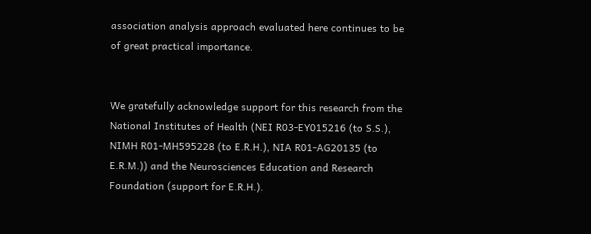association analysis approach evaluated here continues to be of great practical importance.


We gratefully acknowledge support for this research from the National Institutes of Health (NEI R03-EY015216 (to S.S.), NIMH R01-MH595228 (to E.R.H.), NIA R01-AG20135 (to E.R.M.)) and the Neurosciences Education and Research Foundation (support for E.R.H.).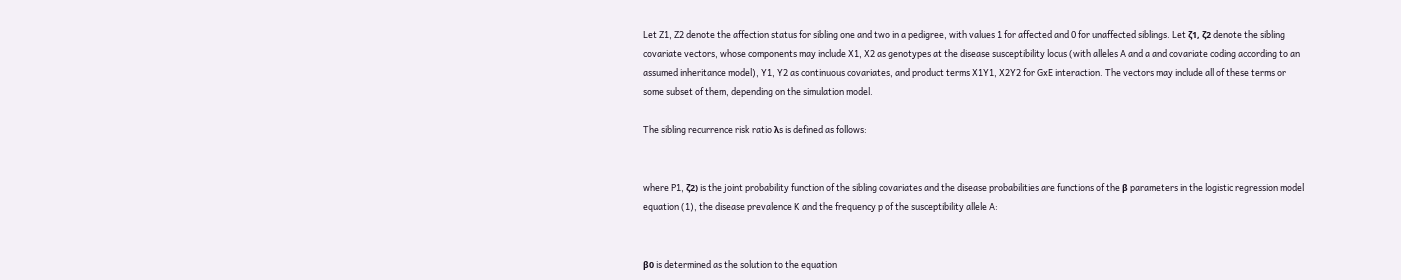Let Z1, Z2 denote the affection status for sibling one and two in a pedigree, with values 1 for affected and 0 for unaffected siblings. Let ζ1, ζ2 denote the sibling covariate vectors, whose components may include X1, X2 as genotypes at the disease susceptibility locus (with alleles A and a and covariate coding according to an assumed inheritance model), Y1, Y2 as continuous covariates, and product terms X1Y1, X2Y2 for GxE interaction. The vectors may include all of these terms or some subset of them, depending on the simulation model.

The sibling recurrence risk ratio λs is defined as follows:


where P1, ζ2) is the joint probability function of the sibling covariates and the disease probabilities are functions of the β parameters in the logistic regression model equation (1), the disease prevalence K and the frequency p of the susceptibility allele A:


β0 is determined as the solution to the equation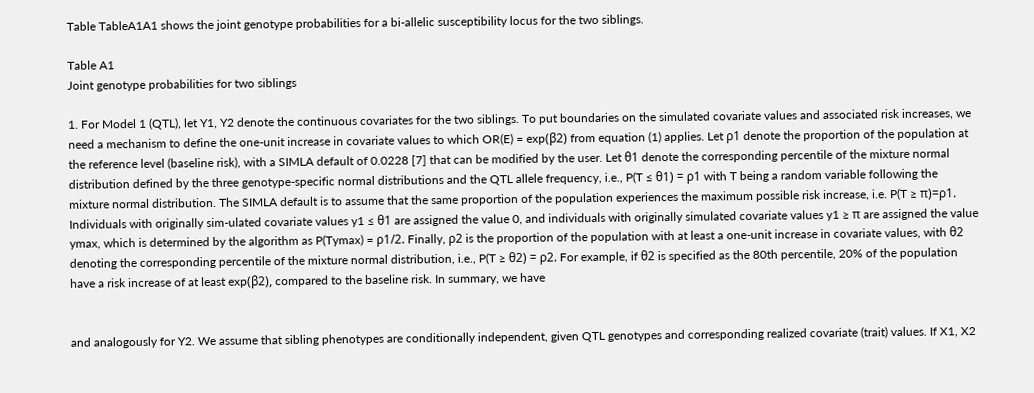Table TableA1A1 shows the joint genotype probabilities for a bi-allelic susceptibility locus for the two siblings.

Table A1
Joint genotype probabilities for two siblings

1. For Model 1 (QTL), let Y1, Y2 denote the continuous covariates for the two siblings. To put boundaries on the simulated covariate values and associated risk increases, we need a mechanism to define the one-unit increase in covariate values to which OR(E) = exp(β2) from equation (1) applies. Let ρ1 denote the proportion of the population at the reference level (baseline risk), with a SIMLA default of 0.0228 [7] that can be modified by the user. Let θ1 denote the corresponding percentile of the mixture normal distribution defined by the three genotype-specific normal distributions and the QTL allele frequency, i.e., P(T ≤ θ1) = ρ1 with T being a random variable following the mixture normal distribution. The SIMLA default is to assume that the same proportion of the population experiences the maximum possible risk increase, i.e. P(T ≥ π)=ρ1. Individuals with originally sim-ulated covariate values y1 ≤ θ1 are assigned the value 0, and individuals with originally simulated covariate values y1 ≥ π are assigned the value ymax, which is determined by the algorithm as P(Tymax) = ρ1/2. Finally, ρ2 is the proportion of the population with at least a one-unit increase in covariate values, with θ2 denoting the corresponding percentile of the mixture normal distribution, i.e., P(T ≥ θ2) = ρ2. For example, if θ2 is specified as the 80th percentile, 20% of the population have a risk increase of at least exp(β2), compared to the baseline risk. In summary, we have


and analogously for Y2. We assume that sibling phenotypes are conditionally independent, given QTL genotypes and corresponding realized covariate (trait) values. If X1, X2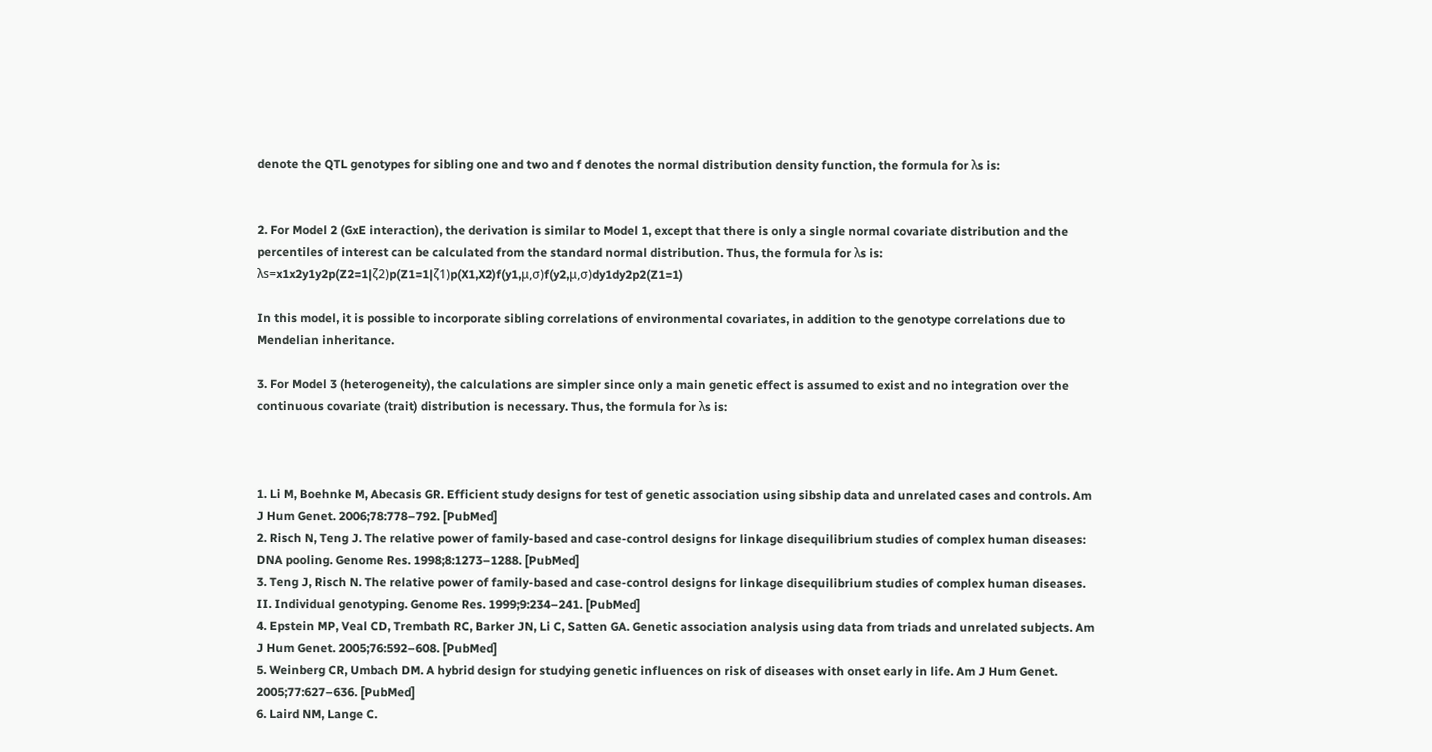denote the QTL genotypes for sibling one and two and f denotes the normal distribution density function, the formula for λs is:


2. For Model 2 (GxE interaction), the derivation is similar to Model 1, except that there is only a single normal covariate distribution and the percentiles of interest can be calculated from the standard normal distribution. Thus, the formula for λs is: λs=x1x2y1y2p(Z2=1|ζ2)p(Z1=1|ζ1)p(X1,X2)f(y1,μ,σ)f(y2,μ,σ)dy1dy2p2(Z1=1)

In this model, it is possible to incorporate sibling correlations of environmental covariates, in addition to the genotype correlations due to Mendelian inheritance.

3. For Model 3 (heterogeneity), the calculations are simpler since only a main genetic effect is assumed to exist and no integration over the continuous covariate (trait) distribution is necessary. Thus, the formula for λs is:



1. Li M, Boehnke M, Abecasis GR. Efficient study designs for test of genetic association using sibship data and unrelated cases and controls. Am J Hum Genet. 2006;78:778–792. [PubMed]
2. Risch N, Teng J. The relative power of family-based and case-control designs for linkage disequilibrium studies of complex human diseases: DNA pooling. Genome Res. 1998;8:1273–1288. [PubMed]
3. Teng J, Risch N. The relative power of family-based and case-control designs for linkage disequilibrium studies of complex human diseases. II. Individual genotyping. Genome Res. 1999;9:234–241. [PubMed]
4. Epstein MP, Veal CD, Trembath RC, Barker JN, Li C, Satten GA. Genetic association analysis using data from triads and unrelated subjects. Am J Hum Genet. 2005;76:592–608. [PubMed]
5. Weinberg CR, Umbach DM. A hybrid design for studying genetic influences on risk of diseases with onset early in life. Am J Hum Genet. 2005;77:627–636. [PubMed]
6. Laird NM, Lange C.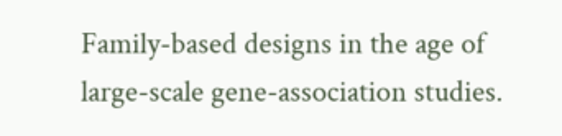Family-based designs in the age of large-scale gene-association studies.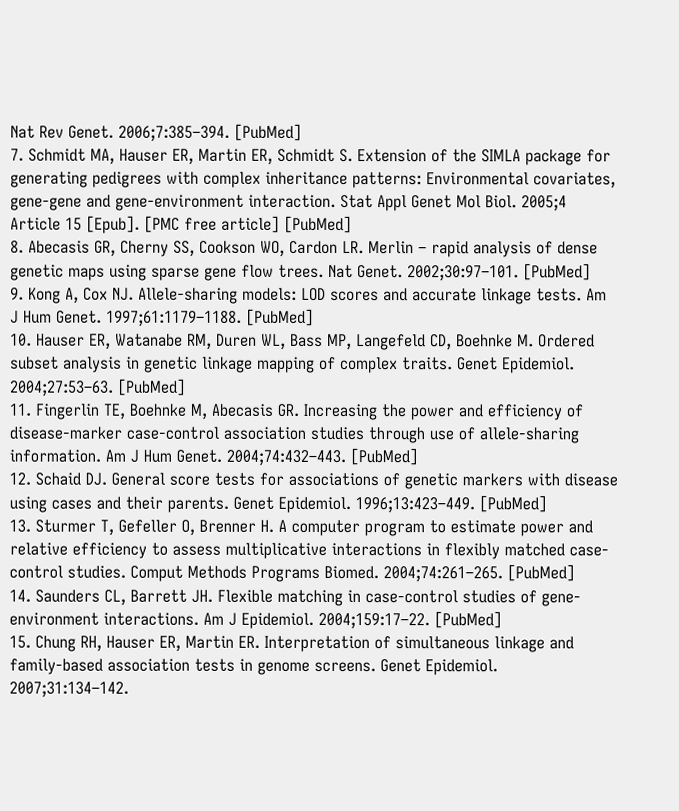Nat Rev Genet. 2006;7:385–394. [PubMed]
7. Schmidt MA, Hauser ER, Martin ER, Schmidt S. Extension of the SIMLA package for generating pedigrees with complex inheritance patterns: Environmental covariates, gene-gene and gene-environment interaction. Stat Appl Genet Mol Biol. 2005;4 Article 15 [Epub]. [PMC free article] [PubMed]
8. Abecasis GR, Cherny SS, Cookson WO, Cardon LR. Merlin – rapid analysis of dense genetic maps using sparse gene flow trees. Nat Genet. 2002;30:97–101. [PubMed]
9. Kong A, Cox NJ. Allele-sharing models: LOD scores and accurate linkage tests. Am J Hum Genet. 1997;61:1179–1188. [PubMed]
10. Hauser ER, Watanabe RM, Duren WL, Bass MP, Langefeld CD, Boehnke M. Ordered subset analysis in genetic linkage mapping of complex traits. Genet Epidemiol. 2004;27:53–63. [PubMed]
11. Fingerlin TE, Boehnke M, Abecasis GR. Increasing the power and efficiency of disease-marker case-control association studies through use of allele-sharing information. Am J Hum Genet. 2004;74:432–443. [PubMed]
12. Schaid DJ. General score tests for associations of genetic markers with disease using cases and their parents. Genet Epidemiol. 1996;13:423–449. [PubMed]
13. Sturmer T, Gefeller O, Brenner H. A computer program to estimate power and relative efficiency to assess multiplicative interactions in flexibly matched case-control studies. Comput Methods Programs Biomed. 2004;74:261–265. [PubMed]
14. Saunders CL, Barrett JH. Flexible matching in case-control studies of gene-environment interactions. Am J Epidemiol. 2004;159:17–22. [PubMed]
15. Chung RH, Hauser ER, Martin ER. Interpretation of simultaneous linkage and family-based association tests in genome screens. Genet Epidemiol. 2007;31:134–142.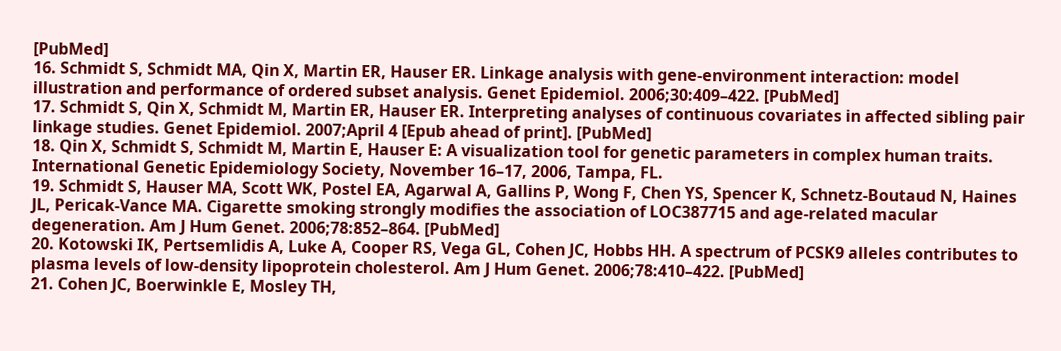[PubMed]
16. Schmidt S, Schmidt MA, Qin X, Martin ER, Hauser ER. Linkage analysis with gene-environment interaction: model illustration and performance of ordered subset analysis. Genet Epidemiol. 2006;30:409–422. [PubMed]
17. Schmidt S, Qin X, Schmidt M, Martin ER, Hauser ER. Interpreting analyses of continuous covariates in affected sibling pair linkage studies. Genet Epidemiol. 2007;April 4 [Epub ahead of print]. [PubMed]
18. Qin X, Schmidt S, Schmidt M, Martin E, Hauser E: A visualization tool for genetic parameters in complex human traits. International Genetic Epidemiology Society, November 16–17, 2006, Tampa, FL.
19. Schmidt S, Hauser MA, Scott WK, Postel EA, Agarwal A, Gallins P, Wong F, Chen YS, Spencer K, Schnetz-Boutaud N, Haines JL, Pericak-Vance MA. Cigarette smoking strongly modifies the association of LOC387715 and age-related macular degeneration. Am J Hum Genet. 2006;78:852–864. [PubMed]
20. Kotowski IK, Pertsemlidis A, Luke A, Cooper RS, Vega GL, Cohen JC, Hobbs HH. A spectrum of PCSK9 alleles contributes to plasma levels of low-density lipoprotein cholesterol. Am J Hum Genet. 2006;78:410–422. [PubMed]
21. Cohen JC, Boerwinkle E, Mosley TH,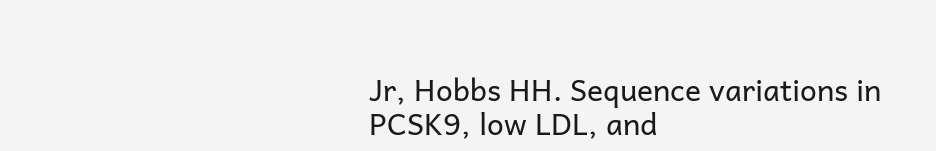Jr, Hobbs HH. Sequence variations in PCSK9, low LDL, and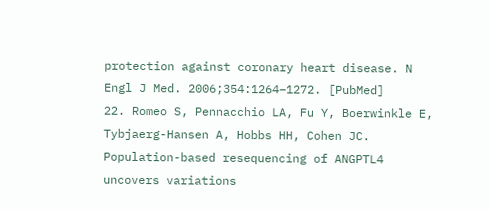protection against coronary heart disease. N Engl J Med. 2006;354:1264–1272. [PubMed]
22. Romeo S, Pennacchio LA, Fu Y, Boerwinkle E, Tybjaerg-Hansen A, Hobbs HH, Cohen JC. Population-based resequencing of ANGPTL4 uncovers variations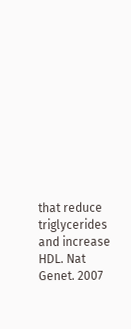that reduce triglycerides and increase HDL. Nat Genet. 2007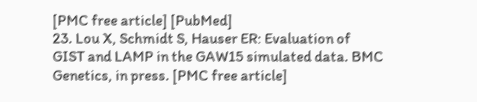[PMC free article] [PubMed]
23. Lou X, Schmidt S, Hauser ER: Evaluation of GIST and LAMP in the GAW15 simulated data. BMC Genetics, in press. [PMC free article]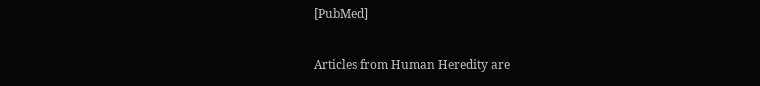[PubMed]

Articles from Human Heredity are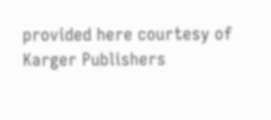provided here courtesy of Karger Publishers